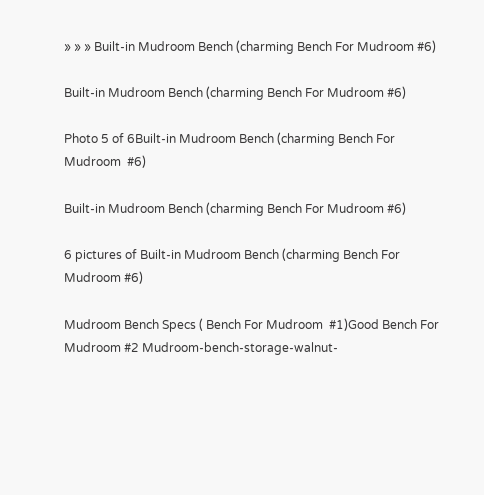» » » Built-in Mudroom Bench (charming Bench For Mudroom #6)

Built-in Mudroom Bench (charming Bench For Mudroom #6)

Photo 5 of 6Built-in Mudroom Bench (charming Bench For Mudroom  #6)

Built-in Mudroom Bench (charming Bench For Mudroom #6)

6 pictures of Built-in Mudroom Bench (charming Bench For Mudroom #6)

Mudroom Bench Specs ( Bench For Mudroom  #1)Good Bench For Mudroom #2 Mudroom-bench-storage-walnut-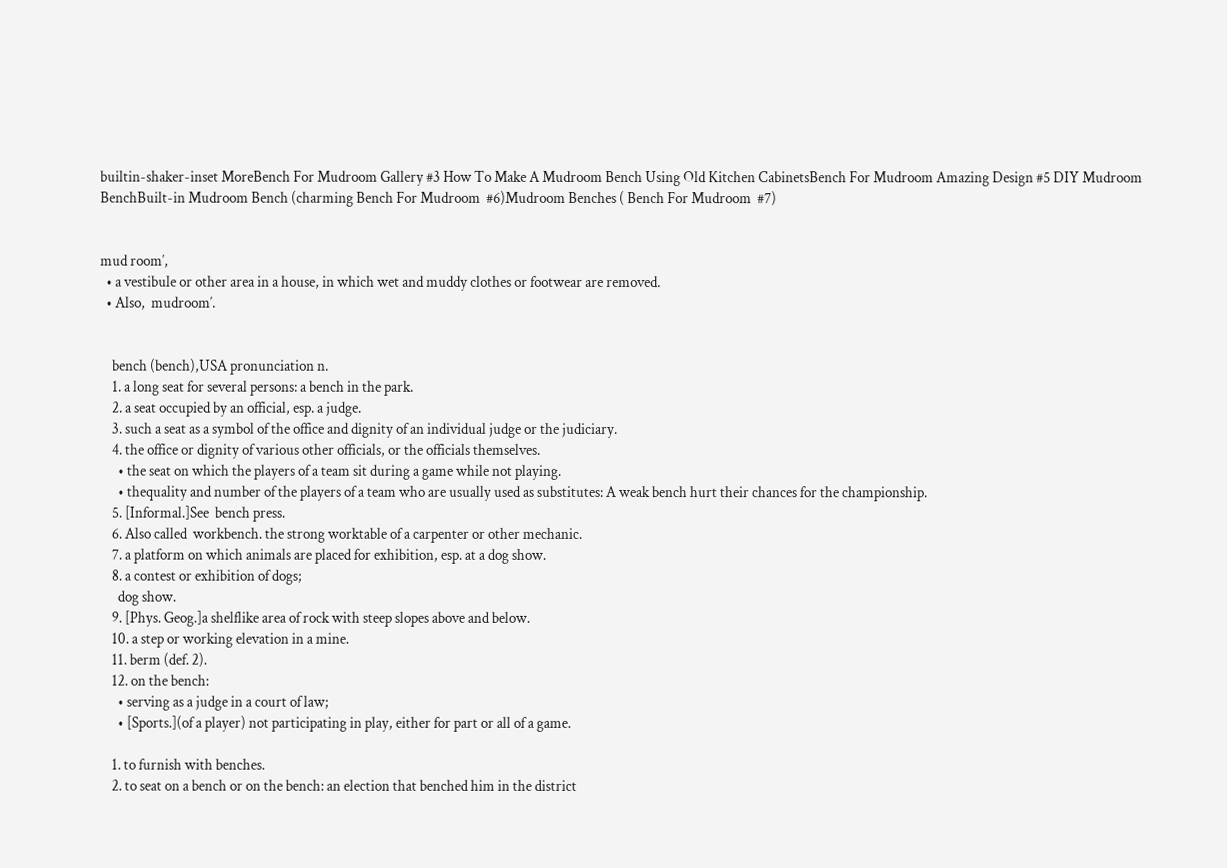builtin-shaker-inset MoreBench For Mudroom Gallery #3 How To Make A Mudroom Bench Using Old Kitchen CabinetsBench For Mudroom Amazing Design #5 DIY Mudroom BenchBuilt-in Mudroom Bench (charming Bench For Mudroom  #6)Mudroom Benches ( Bench For Mudroom  #7)


mud room′,
  • a vestibule or other area in a house, in which wet and muddy clothes or footwear are removed.
  • Also,  mudroom′.


    bench (bench),USA pronunciation n.
    1. a long seat for several persons: a bench in the park.
    2. a seat occupied by an official, esp. a judge.
    3. such a seat as a symbol of the office and dignity of an individual judge or the judiciary.
    4. the office or dignity of various other officials, or the officials themselves.
      • the seat on which the players of a team sit during a game while not playing.
      • thequality and number of the players of a team who are usually used as substitutes: A weak bench hurt their chances for the championship.
    5. [Informal.]See  bench press.
    6. Also called  workbench. the strong worktable of a carpenter or other mechanic.
    7. a platform on which animals are placed for exhibition, esp. at a dog show.
    8. a contest or exhibition of dogs;
      dog show.
    9. [Phys. Geog.]a shelflike area of rock with steep slopes above and below.
    10. a step or working elevation in a mine.
    11. berm (def. 2).
    12. on the bench:
      • serving as a judge in a court of law;
      • [Sports.](of a player) not participating in play, either for part or all of a game.

    1. to furnish with benches.
    2. to seat on a bench or on the bench: an election that benched him in the district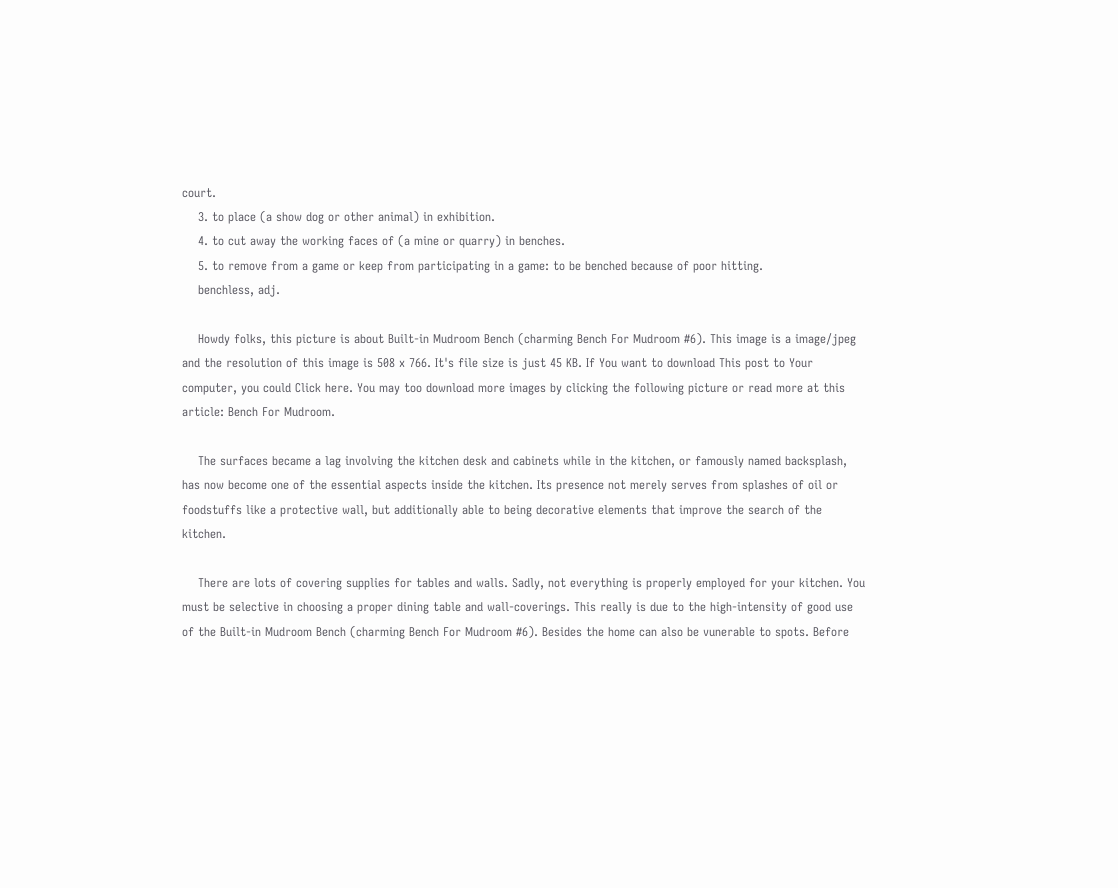court.
    3. to place (a show dog or other animal) in exhibition.
    4. to cut away the working faces of (a mine or quarry) in benches.
    5. to remove from a game or keep from participating in a game: to be benched because of poor hitting.
    benchless, adj.

    Howdy folks, this picture is about Built-in Mudroom Bench (charming Bench For Mudroom #6). This image is a image/jpeg and the resolution of this image is 508 x 766. It's file size is just 45 KB. If You want to download This post to Your computer, you could Click here. You may too download more images by clicking the following picture or read more at this article: Bench For Mudroom.

    The surfaces became a lag involving the kitchen desk and cabinets while in the kitchen, or famously named backsplash, has now become one of the essential aspects inside the kitchen. Its presence not merely serves from splashes of oil or foodstuffs like a protective wall, but additionally able to being decorative elements that improve the search of the kitchen.

    There are lots of covering supplies for tables and walls. Sadly, not everything is properly employed for your kitchen. You must be selective in choosing a proper dining table and wall-coverings. This really is due to the high-intensity of good use of the Built-in Mudroom Bench (charming Bench For Mudroom #6). Besides the home can also be vunerable to spots. Before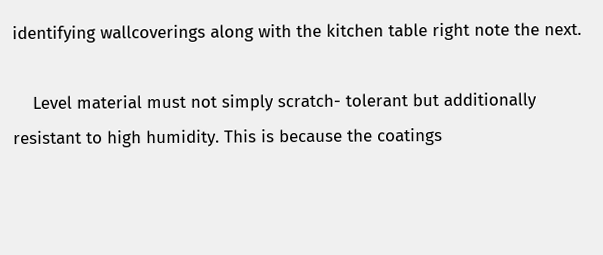identifying wallcoverings along with the kitchen table right note the next.

    Level material must not simply scratch- tolerant but additionally resistant to high humidity. This is because the coatings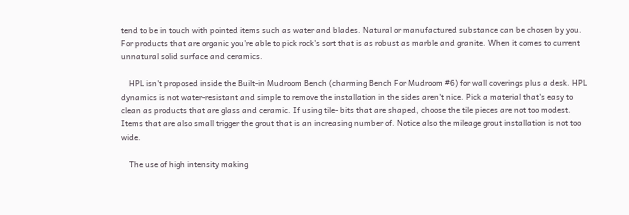tend to be in touch with pointed items such as water and blades. Natural or manufactured substance can be chosen by you. For products that are organic you're able to pick rock's sort that is as robust as marble and granite. When it comes to current unnatural solid surface and ceramics.

    HPL isn't proposed inside the Built-in Mudroom Bench (charming Bench For Mudroom #6) for wall coverings plus a desk. HPL dynamics is not water-resistant and simple to remove the installation in the sides aren't nice. Pick a material that's easy to clean as products that are glass and ceramic. If using tile- bits that are shaped, choose the tile pieces are not too modest. Items that are also small trigger the grout that is an increasing number of. Notice also the mileage grout installation is not too wide.

    The use of high intensity making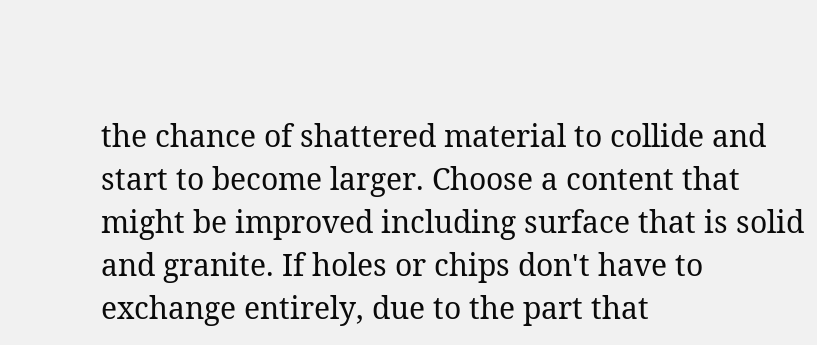the chance of shattered material to collide and start to become larger. Choose a content that might be improved including surface that is solid and granite. If holes or chips don't have to exchange entirely, due to the part that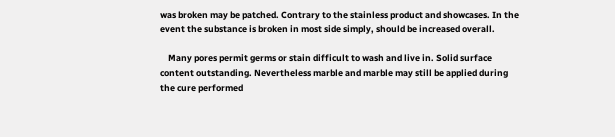was broken may be patched. Contrary to the stainless product and showcases. In the event the substance is broken in most side simply, should be increased overall.

    Many pores permit germs or stain difficult to wash and live in. Solid surface content outstanding. Nevertheless marble and marble may still be applied during the cure performed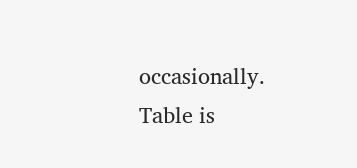occasionally. Table is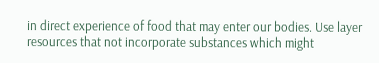in direct experience of food that may enter our bodies. Use layer resources that not incorporate substances which might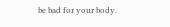be bad for your body.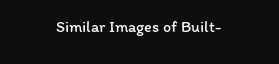Similar Images of Built-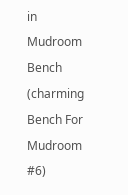in Mudroom Bench (charming Bench For Mudroom #6)